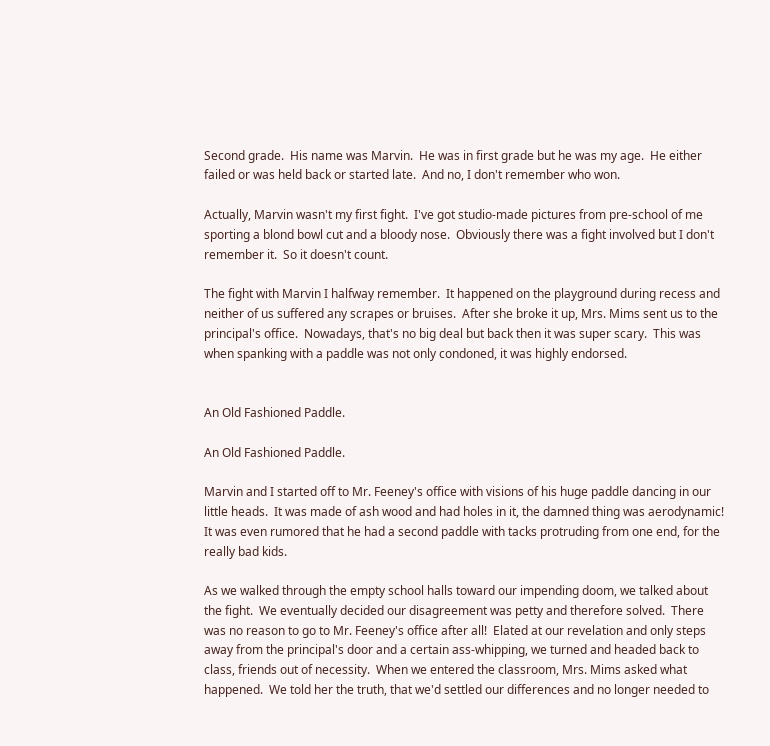Second grade.  His name was Marvin.  He was in first grade but he was my age.  He either failed or was held back or started late.  And no, I don't remember who won.

Actually, Marvin wasn't my first fight.  I've got studio-made pictures from pre-school of me sporting a blond bowl cut and a bloody nose.  Obviously there was a fight involved but I don't remember it.  So it doesn't count.

The fight with Marvin I halfway remember.  It happened on the playground during recess and neither of us suffered any scrapes or bruises.  After she broke it up, Mrs. Mims sent us to the principal's office.  Nowadays, that's no big deal but back then it was super scary.  This was when spanking with a paddle was not only condoned, it was highly endorsed.


An Old Fashioned Paddle.

An Old Fashioned Paddle.

Marvin and I started off to Mr. Feeney's office with visions of his huge paddle dancing in our little heads.  It was made of ash wood and had holes in it, the damned thing was aerodynamic!  It was even rumored that he had a second paddle with tacks protruding from one end, for the really bad kids.

As we walked through the empty school halls toward our impending doom, we talked about the fight.  We eventually decided our disagreement was petty and therefore solved.  There was no reason to go to Mr. Feeney's office after all!  Elated at our revelation and only steps away from the principal's door and a certain ass-whipping, we turned and headed back to class, friends out of necessity.  When we entered the classroom, Mrs. Mims asked what happened.  We told her the truth, that we'd settled our differences and no longer needed to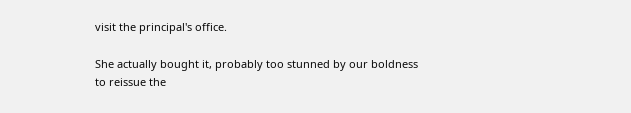visit the principal's office.

She actually bought it, probably too stunned by our boldness to reissue the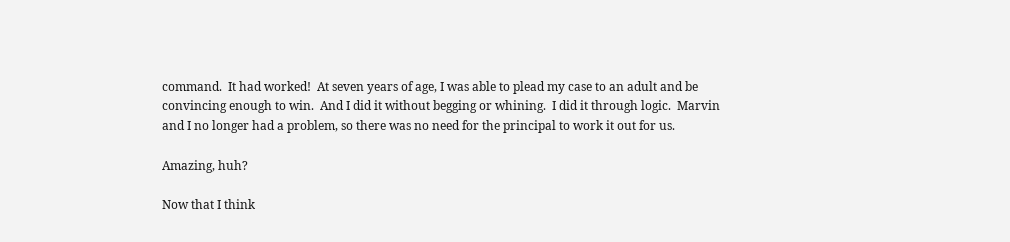command.  It had worked!  At seven years of age, I was able to plead my case to an adult and be convincing enough to win.  And I did it without begging or whining.  I did it through logic.  Marvin and I no longer had a problem, so there was no need for the principal to work it out for us.

Amazing, huh?

Now that I think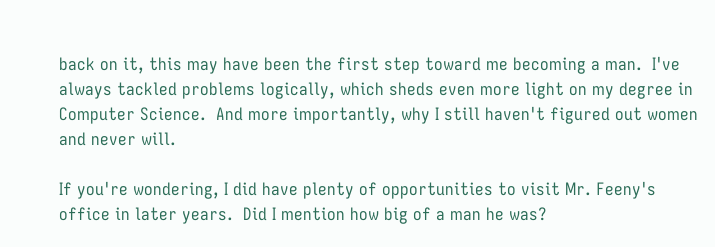back on it, this may have been the first step toward me becoming a man.  I've always tackled problems logically, which sheds even more light on my degree in Computer Science.  And more importantly, why I still haven't figured out women and never will.

If you're wondering, I did have plenty of opportunities to visit Mr. Feeny's office in later years.  Did I mention how big of a man he was?